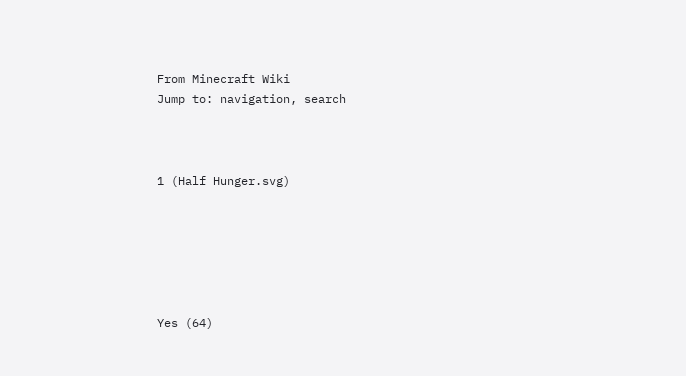From Minecraft Wiki
Jump to: navigation, search



1 (Half Hunger.svg)






Yes (64)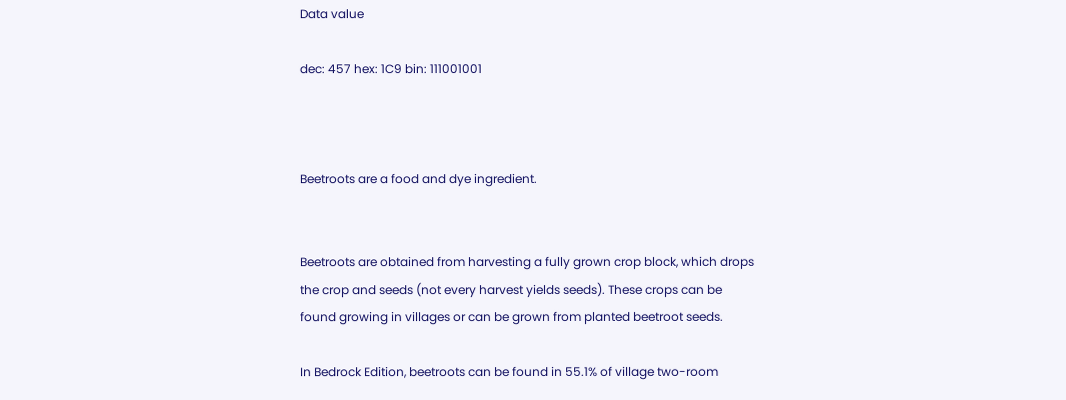Data value

dec: 457 hex: 1C9 bin: 111001001



Beetroots are a food and dye ingredient.


Beetroots are obtained from harvesting a fully grown crop block, which drops the crop and seeds (not every harvest yields seeds). These crops can be found growing in villages or can be grown from planted beetroot seeds.

In Bedrock Edition, beetroots can be found in 55.1% of village two-room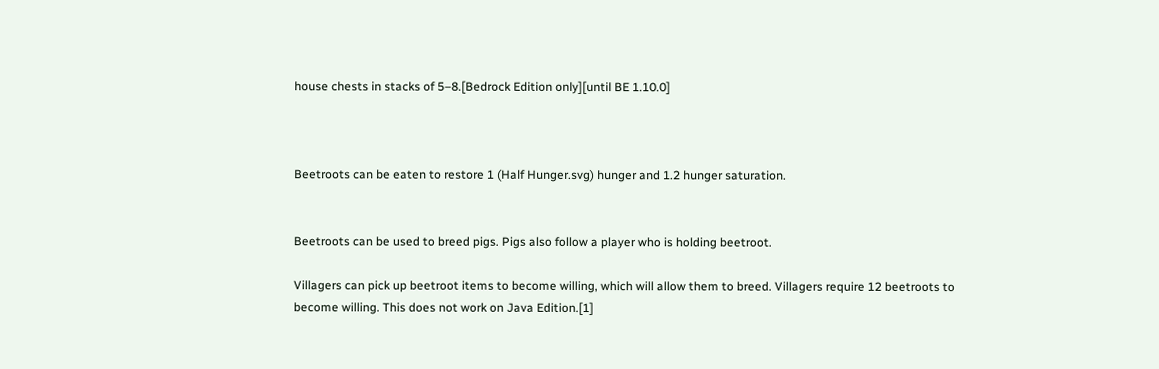house chests in stacks of 5–8.[Bedrock Edition only][until BE 1.10.0]



Beetroots can be eaten to restore 1 (Half Hunger.svg) hunger and 1.2 hunger saturation.


Beetroots can be used to breed pigs. Pigs also follow a player who is holding beetroot.

Villagers can pick up beetroot items to become willing, which will allow them to breed. Villagers require 12 beetroots to become willing. This does not work on Java Edition.[1]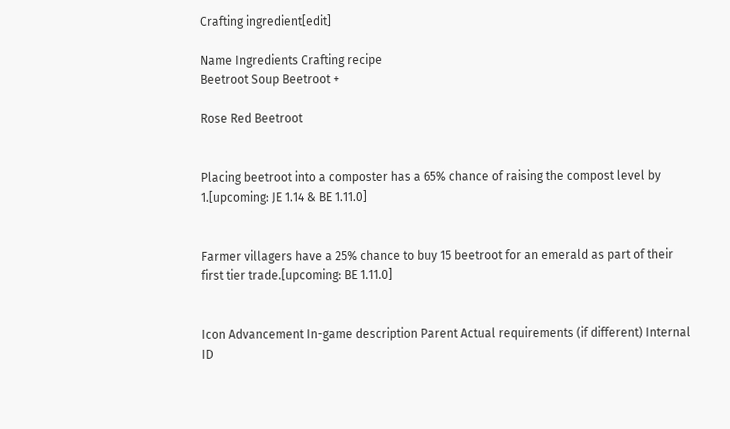Crafting ingredient[edit]

Name Ingredients Crafting recipe
Beetroot Soup Beetroot +

Rose Red Beetroot


Placing beetroot into a composter has a 65% chance of raising the compost level by 1.[upcoming: JE 1.14 & BE 1.11.0]


Farmer villagers have a 25% chance to buy 15 beetroot for an emerald as part of their first tier trade.[upcoming: BE 1.11.0]


Icon Advancement In-game description Parent Actual requirements (if different) Internal ID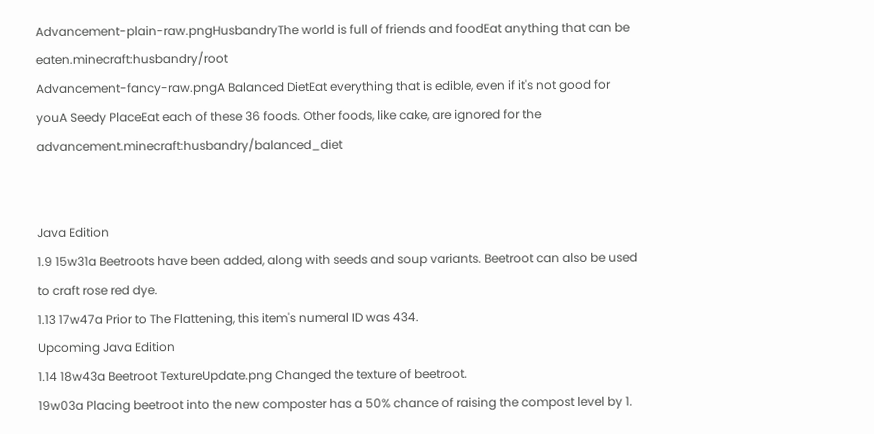Advancement-plain-raw.pngHusbandryThe world is full of friends and foodEat anything that can be eaten.minecraft:husbandry/root
Advancement-fancy-raw.pngA Balanced DietEat everything that is edible, even if it's not good for youA Seedy PlaceEat each of these 36 foods. Other foods, like cake, are ignored for the advancement.minecraft:husbandry/balanced_diet


Java Edition
1.9 15w31a Beetroots have been added, along with seeds and soup variants. Beetroot can also be used to craft rose red dye.
1.13 17w47a Prior to The Flattening, this item's numeral ID was 434.
Upcoming Java Edition
1.14 18w43a Beetroot TextureUpdate.png Changed the texture of beetroot.
19w03a Placing beetroot into the new composter has a 50% chance of raising the compost level by 1.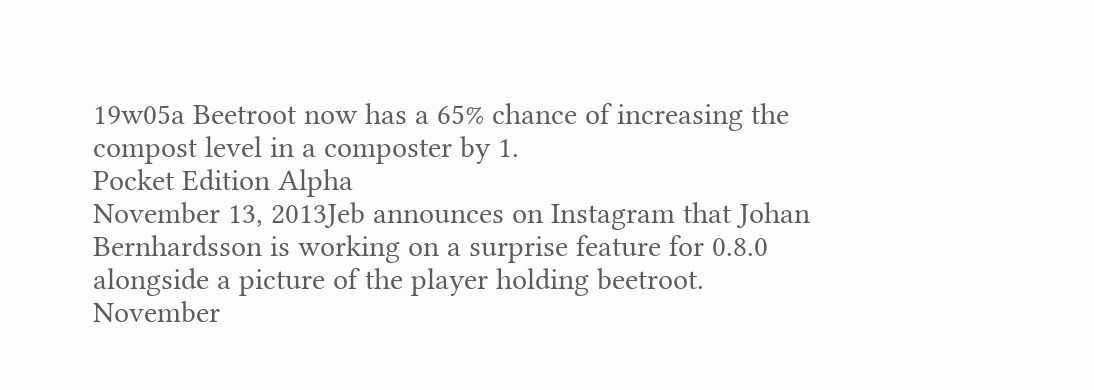19w05a Beetroot now has a 65% chance of increasing the compost level in a composter by 1.
Pocket Edition Alpha
November 13, 2013Jeb announces on Instagram that Johan Bernhardsson is working on a surprise feature for 0.8.0 alongside a picture of the player holding beetroot.
November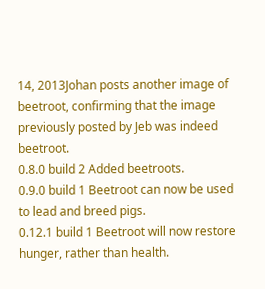14, 2013Johan posts another image of beetroot, confirming that the image previously posted by Jeb was indeed beetroot.
0.8.0 build 2 Added beetroots.
0.9.0 build 1 Beetroot can now be used to lead and breed pigs.
0.12.1 build 1 Beetroot will now restore hunger, rather than health.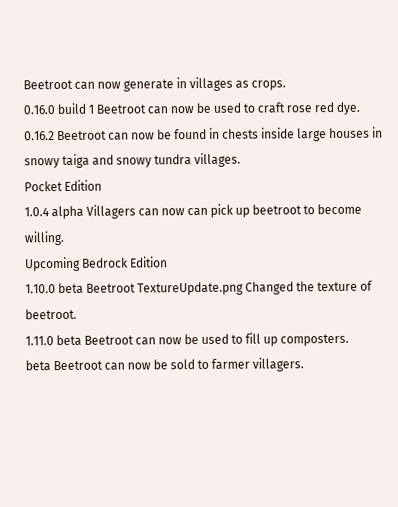Beetroot can now generate in villages as crops.
0.16.0 build 1 Beetroot can now be used to craft rose red dye.
0.16.2 Beetroot can now be found in chests inside large houses in snowy taiga and snowy tundra villages.
Pocket Edition
1.0.4 alpha Villagers can now can pick up beetroot to become willing.
Upcoming Bedrock Edition
1.10.0 beta Beetroot TextureUpdate.png Changed the texture of beetroot.
1.11.0 beta Beetroot can now be used to fill up composters.
beta Beetroot can now be sold to farmer villagers.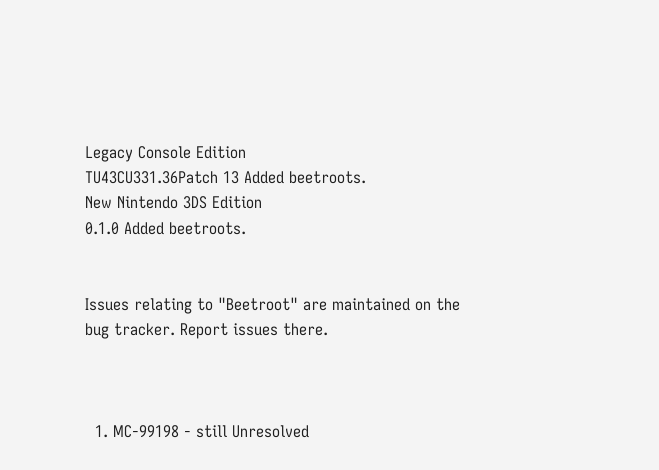Legacy Console Edition
TU43CU331.36Patch 13 Added beetroots.
New Nintendo 3DS Edition
0.1.0 Added beetroots.


Issues relating to "Beetroot" are maintained on the bug tracker. Report issues there.



  1. MC-99198 - still Unresolved